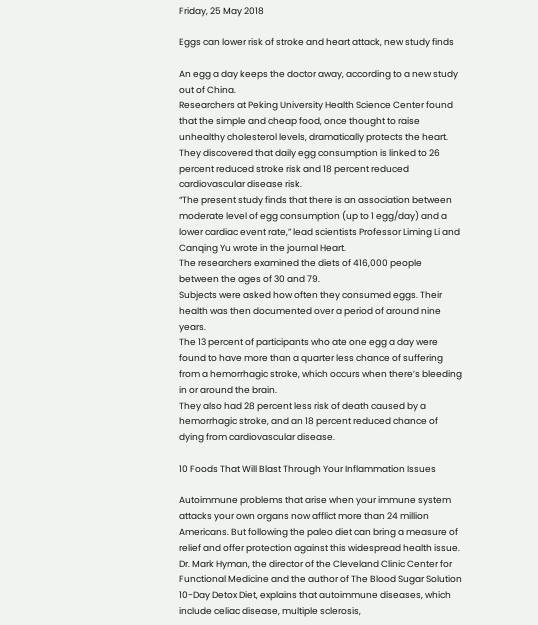Friday, 25 May 2018

Eggs can lower risk of stroke and heart attack, new study finds

An egg a day keeps the doctor away, according to a new study out of China.
Researchers at Peking University Health Science Center found that the simple and cheap food, once thought to raise unhealthy cholesterol levels, dramatically protects the heart.
They discovered that daily egg consumption is linked to 26 percent reduced stroke risk and 18 percent reduced cardiovascular disease risk.
“The present study finds that there is an association between moderate level of egg consumption (up to 1 egg/day) and a lower cardiac event rate,” lead scientists Professor Liming Li and Canqing Yu wrote in the journal Heart.
The researchers examined the diets of 416,000 people between the ages of 30 and 79.
Subjects were asked how often they consumed eggs. Their health was then documented over a period of around nine years.
The 13 percent of participants who ate one egg a day were found to have more than a quarter less chance of suffering from a hemorrhagic stroke, which occurs when there’s bleeding in or around the brain.
They also had 28 percent less risk of death caused by a hemorrhagic stroke, and an 18 percent reduced chance of dying from cardiovascular disease.

10 Foods That Will Blast Through Your Inflammation Issues

Autoimmune problems that arise when your immune system attacks your own organs now afflict more than 24 million Americans. But following the paleo diet can bring a measure of relief and offer protection against this widespread health issue.
Dr. Mark Hyman, the director of the Cleveland Clinic Center for Functional Medicine and the author of The Blood Sugar Solution 10-Day Detox Diet, explains that autoimmune diseases, which include celiac disease, multiple sclerosis,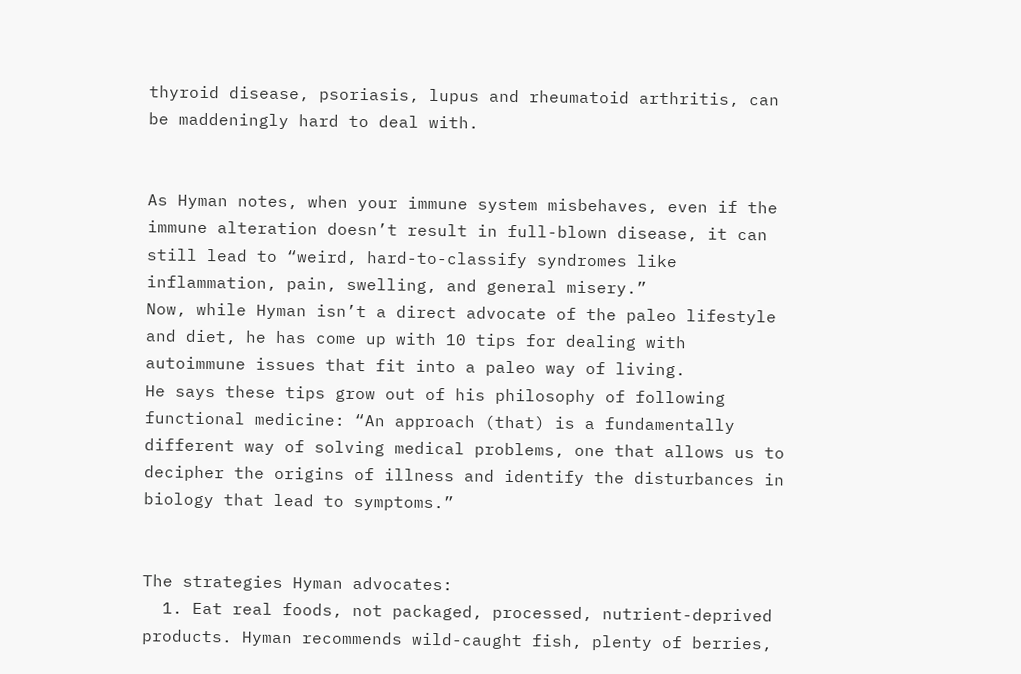thyroid disease, psoriasis, lupus and rheumatoid arthritis, can be maddeningly hard to deal with.


As Hyman notes, when your immune system misbehaves, even if the immune alteration doesn’t result in full-blown disease, it can still lead to “weird, hard-to-classify syndromes like inflammation, pain, swelling, and general misery.”
Now, while Hyman isn’t a direct advocate of the paleo lifestyle and diet, he has come up with 10 tips for dealing with autoimmune issues that fit into a paleo way of living.
He says these tips grow out of his philosophy of following functional medicine: “An approach (that) is a fundamentally different way of solving medical problems, one that allows us to decipher the origins of illness and identify the disturbances in biology that lead to symptoms.”


The strategies Hyman advocates:
  1. Eat real foods, not packaged, processed, nutrient-deprived products. Hyman recommends wild-caught fish, plenty of berries,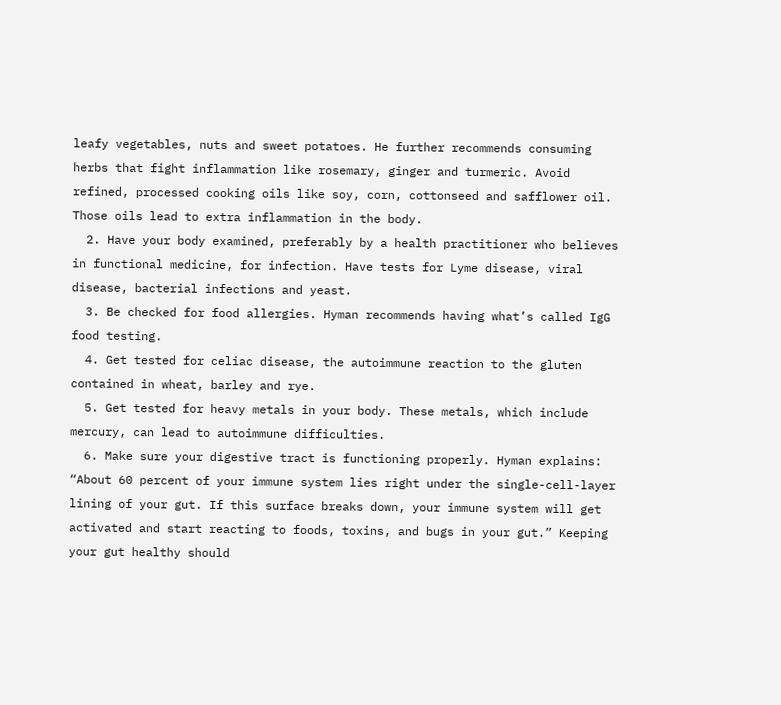leafy vegetables, nuts and sweet potatoes. He further recommends consuming herbs that fight inflammation like rosemary, ginger and turmeric. Avoid refined, processed cooking oils like soy, corn, cottonseed and safflower oil. Those oils lead to extra inflammation in the body.
  2. Have your body examined, preferably by a health practitioner who believes in functional medicine, for infection. Have tests for Lyme disease, viral disease, bacterial infections and yeast.
  3. Be checked for food allergies. Hyman recommends having what’s called IgG food testing.
  4. Get tested for celiac disease, the autoimmune reaction to the gluten contained in wheat, barley and rye.
  5. Get tested for heavy metals in your body. These metals, which include mercury, can lead to autoimmune difficulties.
  6. Make sure your digestive tract is functioning properly. Hyman explains: “About 60 percent of your immune system lies right under the single-cell-layer lining of your gut. If this surface breaks down, your immune system will get activated and start reacting to foods, toxins, and bugs in your gut.” Keeping your gut healthy should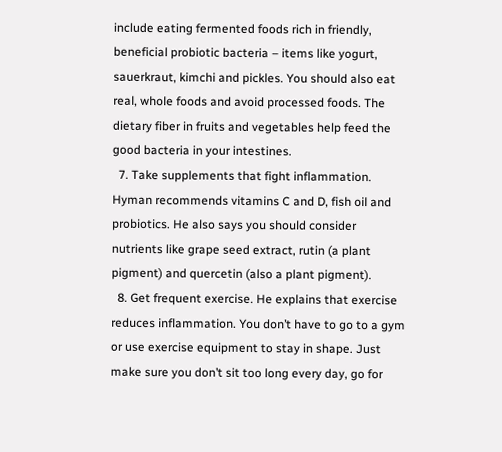include eating fermented foods rich in friendly, beneficial probiotic bacteria – items like yogurt, sauerkraut, kimchi and pickles. You should also eat real, whole foods and avoid processed foods. The dietary fiber in fruits and vegetables help feed the good bacteria in your intestines.
  7. Take supplements that fight inflammation. Hyman recommends vitamins C and D, fish oil and probiotics. He also says you should consider nutrients like grape seed extract, rutin (a plant pigment) and quercetin (also a plant pigment).
  8. Get frequent exercise. He explains that exercise reduces inflammation. You don’t have to go to a gym or use exercise equipment to stay in shape. Just make sure you don’t sit too long every day, go for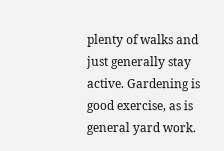plenty of walks and just generally stay active. Gardening is good exercise, as is general yard work.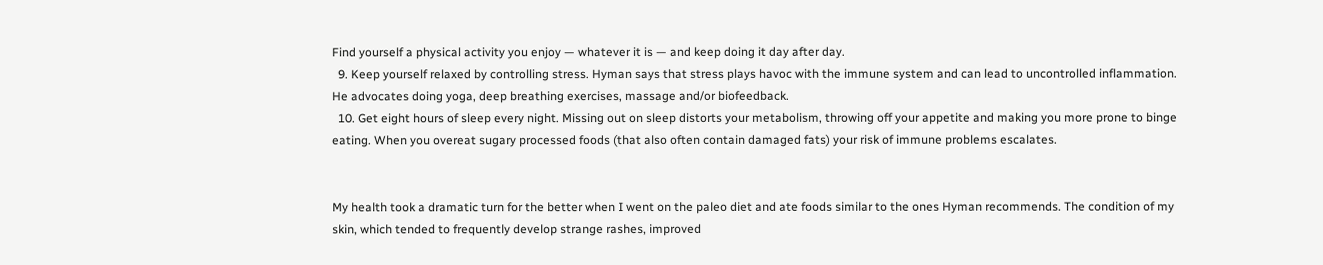Find yourself a physical activity you enjoy — whatever it is — and keep doing it day after day.
  9. Keep yourself relaxed by controlling stress. Hyman says that stress plays havoc with the immune system and can lead to uncontrolled inflammation. He advocates doing yoga, deep breathing exercises, massage and/or biofeedback.
  10. Get eight hours of sleep every night. Missing out on sleep distorts your metabolism, throwing off your appetite and making you more prone to binge eating. When you overeat sugary processed foods (that also often contain damaged fats) your risk of immune problems escalates.


My health took a dramatic turn for the better when I went on the paleo diet and ate foods similar to the ones Hyman recommends. The condition of my skin, which tended to frequently develop strange rashes, improved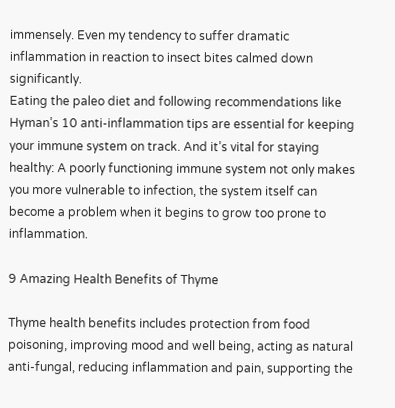immensely. Even my tendency to suffer dramatic inflammation in reaction to insect bites calmed down significantly.
Eating the paleo diet and following recommendations like Hyman’s 10 anti-inflammation tips are essential for keeping your immune system on track. And it’s vital for staying healthy: A poorly functioning immune system not only makes you more vulnerable to infection, the system itself can become a problem when it begins to grow too prone to inflammation.

9 Amazing Health Benefits of Thyme

Thyme health benefits includes protection from food poisoning, improving mood and well being, acting as natural anti-fungal, reducing inflammation and pain, supporting the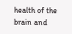health of the brain and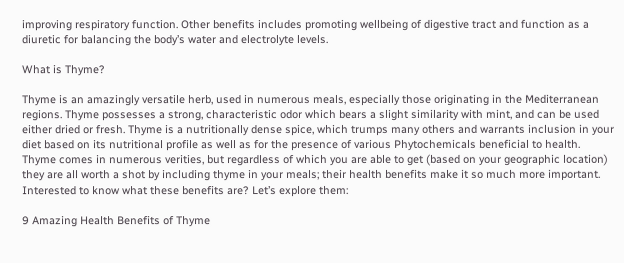improving respiratory function. Other benefits includes promoting wellbeing of digestive tract and function as a diuretic for balancing the body’s water and electrolyte levels.

What is Thyme?

Thyme is an amazingly versatile herb, used in numerous meals, especially those originating in the Mediterranean regions. Thyme possesses a strong, characteristic odor which bears a slight similarity with mint, and can be used either dried or fresh. Thyme is a nutritionally dense spice, which trumps many others and warrants inclusion in your diet based on its nutritional profile as well as for the presence of various Phytochemicals beneficial to health.
Thyme comes in numerous verities, but regardless of which you are able to get (based on your geographic location) they are all worth a shot by including thyme in your meals; their health benefits make it so much more important. Interested to know what these benefits are? Let’s explore them:

9 Amazing Health Benefits of Thyme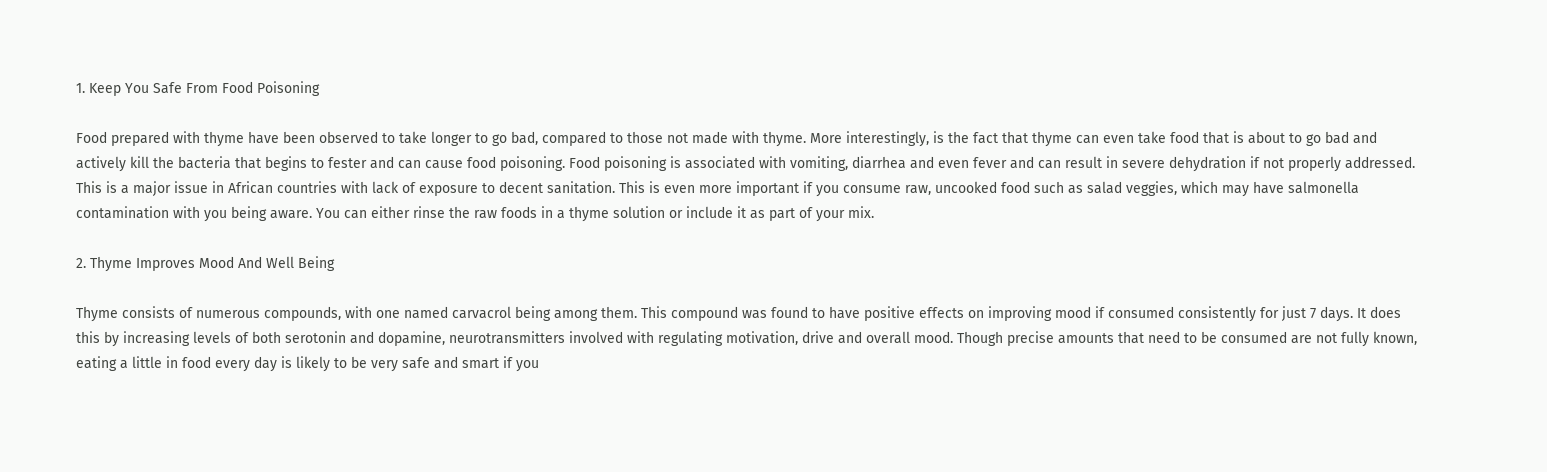1. Keep You Safe From Food Poisoning

Food prepared with thyme have been observed to take longer to go bad, compared to those not made with thyme. More interestingly, is the fact that thyme can even take food that is about to go bad and actively kill the bacteria that begins to fester and can cause food poisoning. Food poisoning is associated with vomiting, diarrhea and even fever and can result in severe dehydration if not properly addressed. This is a major issue in African countries with lack of exposure to decent sanitation. This is even more important if you consume raw, uncooked food such as salad veggies, which may have salmonella contamination with you being aware. You can either rinse the raw foods in a thyme solution or include it as part of your mix.

2. Thyme Improves Mood And Well Being

Thyme consists of numerous compounds, with one named carvacrol being among them. This compound was found to have positive effects on improving mood if consumed consistently for just 7 days. It does this by increasing levels of both serotonin and dopamine, neurotransmitters involved with regulating motivation, drive and overall mood. Though precise amounts that need to be consumed are not fully known, eating a little in food every day is likely to be very safe and smart if you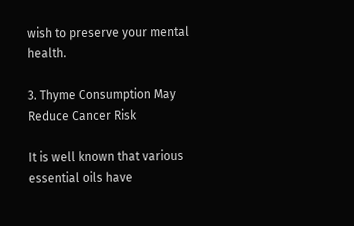wish to preserve your mental health.

3. Thyme Consumption May Reduce Cancer Risk

It is well known that various essential oils have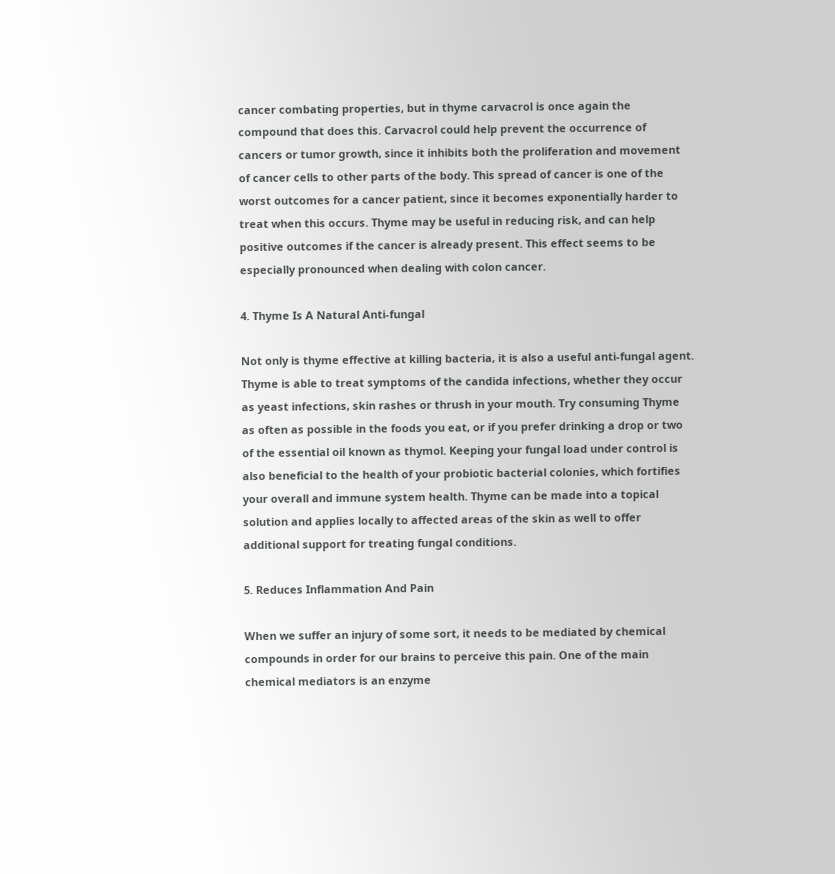cancer combating properties, but in thyme carvacrol is once again the compound that does this. Carvacrol could help prevent the occurrence of cancers or tumor growth, since it inhibits both the proliferation and movement of cancer cells to other parts of the body. This spread of cancer is one of the worst outcomes for a cancer patient, since it becomes exponentially harder to treat when this occurs. Thyme may be useful in reducing risk, and can help positive outcomes if the cancer is already present. This effect seems to be especially pronounced when dealing with colon cancer.

4. Thyme Is A Natural Anti-fungal

Not only is thyme effective at killing bacteria, it is also a useful anti-fungal agent. Thyme is able to treat symptoms of the candida infections, whether they occur as yeast infections, skin rashes or thrush in your mouth. Try consuming Thyme as often as possible in the foods you eat, or if you prefer drinking a drop or two of the essential oil known as thymol. Keeping your fungal load under control is also beneficial to the health of your probiotic bacterial colonies, which fortifies your overall and immune system health. Thyme can be made into a topical solution and applies locally to affected areas of the skin as well to offer additional support for treating fungal conditions.

5. Reduces Inflammation And Pain

When we suffer an injury of some sort, it needs to be mediated by chemical compounds in order for our brains to perceive this pain. One of the main chemical mediators is an enzyme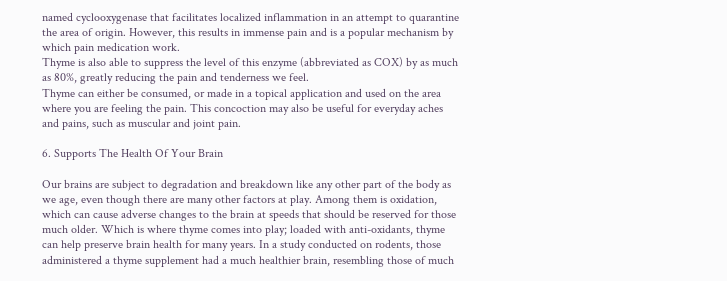named cyclooxygenase that facilitates localized inflammation in an attempt to quarantine the area of origin. However, this results in immense pain and is a popular mechanism by which pain medication work.
Thyme is also able to suppress the level of this enzyme (abbreviated as COX) by as much as 80%, greatly reducing the pain and tenderness we feel.
Thyme can either be consumed, or made in a topical application and used on the area where you are feeling the pain. This concoction may also be useful for everyday aches and pains, such as muscular and joint pain.

6. Supports The Health Of Your Brain

Our brains are subject to degradation and breakdown like any other part of the body as we age, even though there are many other factors at play. Among them is oxidation, which can cause adverse changes to the brain at speeds that should be reserved for those much older. Which is where thyme comes into play; loaded with anti-oxidants, thyme can help preserve brain health for many years. In a study conducted on rodents, those administered a thyme supplement had a much healthier brain, resembling those of much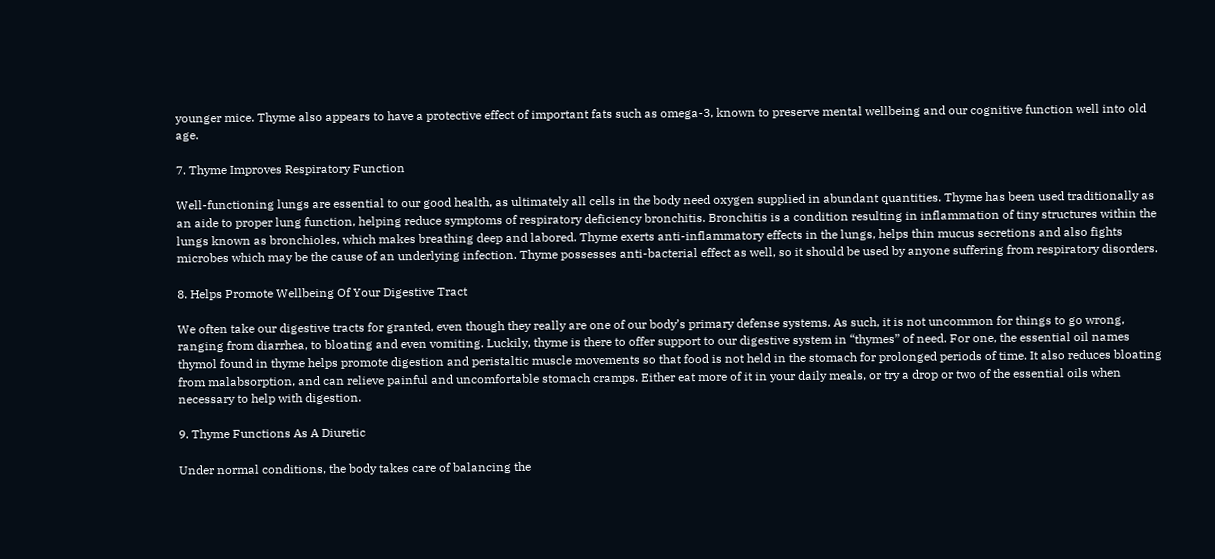younger mice. Thyme also appears to have a protective effect of important fats such as omega-3, known to preserve mental wellbeing and our cognitive function well into old age.

7. Thyme Improves Respiratory Function

Well-functioning lungs are essential to our good health, as ultimately all cells in the body need oxygen supplied in abundant quantities. Thyme has been used traditionally as an aide to proper lung function, helping reduce symptoms of respiratory deficiency bronchitis. Bronchitis is a condition resulting in inflammation of tiny structures within the lungs known as bronchioles, which makes breathing deep and labored. Thyme exerts anti-inflammatory effects in the lungs, helps thin mucus secretions and also fights microbes which may be the cause of an underlying infection. Thyme possesses anti-bacterial effect as well, so it should be used by anyone suffering from respiratory disorders.

8. Helps Promote Wellbeing Of Your Digestive Tract

We often take our digestive tracts for granted, even though they really are one of our body’s primary defense systems. As such, it is not uncommon for things to go wrong, ranging from diarrhea, to bloating and even vomiting. Luckily, thyme is there to offer support to our digestive system in “thymes” of need. For one, the essential oil names thymol found in thyme helps promote digestion and peristaltic muscle movements so that food is not held in the stomach for prolonged periods of time. It also reduces bloating from malabsorption, and can relieve painful and uncomfortable stomach cramps. Either eat more of it in your daily meals, or try a drop or two of the essential oils when necessary to help with digestion.

9. Thyme Functions As A Diuretic

Under normal conditions, the body takes care of balancing the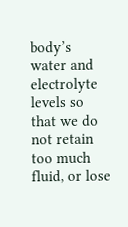body’s water and electrolyte levels so that we do not retain too much fluid, or lose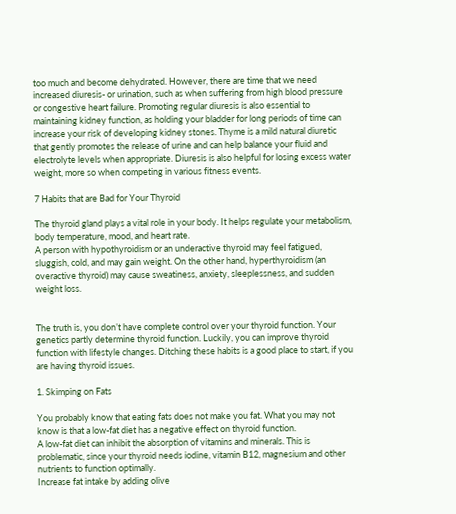too much and become dehydrated. However, there are time that we need increased diuresis- or urination, such as when suffering from high blood pressure or congestive heart failure. Promoting regular diuresis is also essential to maintaining kidney function, as holding your bladder for long periods of time can increase your risk of developing kidney stones. Thyme is a mild natural diuretic that gently promotes the release of urine and can help balance your fluid and electrolyte levels when appropriate. Diuresis is also helpful for losing excess water weight, more so when competing in various fitness events.

7 Habits that are Bad for Your Thyroid

The thyroid gland plays a vital role in your body. It helps regulate your metabolism, body temperature, mood, and heart rate.
A person with hypothyroidism or an underactive thyroid may feel fatigued, sluggish, cold, and may gain weight. On the other hand, hyperthyroidism (an overactive thyroid) may cause sweatiness, anxiety, sleeplessness, and sudden weight loss.


The truth is, you don’t have complete control over your thyroid function. Your genetics partly determine thyroid function. Luckily, you can improve thyroid function with lifestyle changes. Ditching these habits is a good place to start, if you are having thyroid issues.

1. Skimping on Fats

You probably know that eating fats does not make you fat. What you may not know is that a low-fat diet has a negative effect on thyroid function.
A low-fat diet can inhibit the absorption of vitamins and minerals. This is problematic, since your thyroid needs iodine, vitamin B12, magnesium and other nutrients to function optimally.
Increase fat intake by adding olive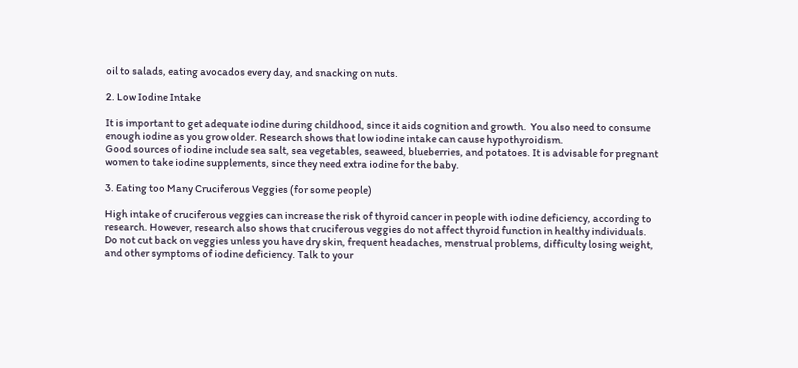oil to salads, eating avocados every day, and snacking on nuts.

2. Low Iodine Intake

It is important to get adequate iodine during childhood, since it aids cognition and growth.  You also need to consume enough iodine as you grow older. Research shows that low iodine intake can cause hypothyroidism.
Good sources of iodine include sea salt, sea vegetables, seaweed, blueberries, and potatoes. It is advisable for pregnant women to take iodine supplements, since they need extra iodine for the baby.

3. Eating too Many Cruciferous Veggies (for some people)

High intake of cruciferous veggies can increase the risk of thyroid cancer in people with iodine deficiency, according to research. However, research also shows that cruciferous veggies do not affect thyroid function in healthy individuals.
Do not cut back on veggies unless you have dry skin, frequent headaches, menstrual problems, difficulty losing weight, and other symptoms of iodine deficiency. Talk to your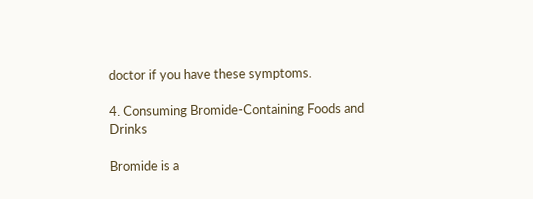doctor if you have these symptoms.

4. Consuming Bromide-Containing Foods and Drinks

Bromide is a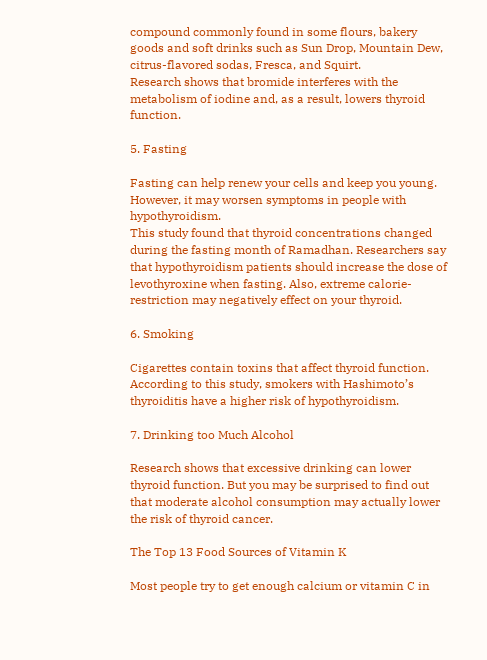compound commonly found in some flours, bakery goods and soft drinks such as Sun Drop, Mountain Dew, citrus-flavored sodas, Fresca, and Squirt.
Research shows that bromide interferes with the metabolism of iodine and, as a result, lowers thyroid function.

5. Fasting

Fasting can help renew your cells and keep you young. However, it may worsen symptoms in people with hypothyroidism.
This study found that thyroid concentrations changed during the fasting month of Ramadhan. Researchers say that hypothyroidism patients should increase the dose of levothyroxine when fasting. Also, extreme calorie-restriction may negatively effect on your thyroid.

6. Smoking

Cigarettes contain toxins that affect thyroid function. According to this study, smokers with Hashimoto’s thyroiditis have a higher risk of hypothyroidism.

7. Drinking too Much Alcohol

Research shows that excessive drinking can lower thyroid function. But you may be surprised to find out that moderate alcohol consumption may actually lower the risk of thyroid cancer.

The Top 13 Food Sources of Vitamin K

Most people try to get enough calcium or vitamin C in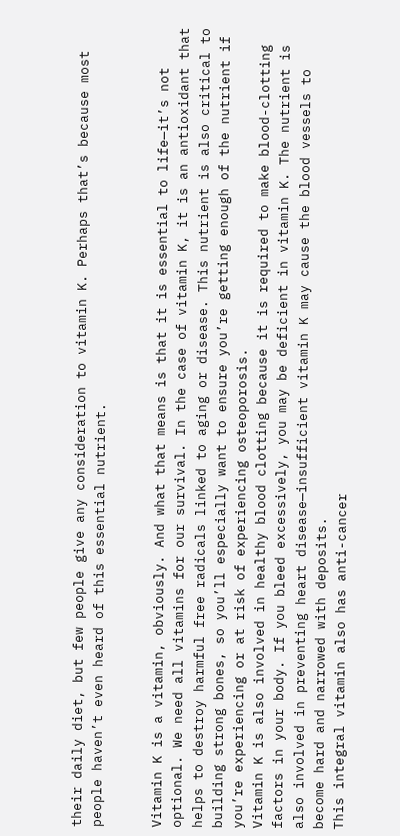their daily diet, but few people give any consideration to vitamin K. Perhaps that’s because most people haven’t even heard of this essential nutrient.


Vitamin K is a vitamin, obviously. And what that means is that it is essential to life—it’s not optional. We need all vitamins for our survival. In the case of vitamin K, it is an antioxidant that helps to destroy harmful free radicals linked to aging or disease. This nutrient is also critical to building strong bones, so you’ll especially want to ensure you’re getting enough of the nutrient if you’re experiencing or at risk of experiencing osteoporosis.
Vitamin K is also involved in healthy blood clotting because it is required to make blood-clotting factors in your body. If you bleed excessively, you may be deficient in vitamin K. The nutrient is also involved in preventing heart disease—insufficient vitamin K may cause the blood vessels to become hard and narrowed with deposits.
This integral vitamin also has anti-cancer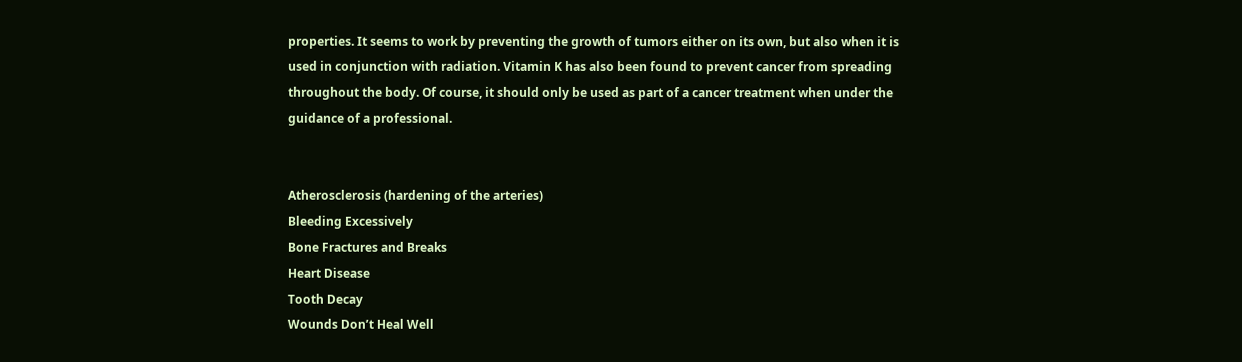properties. It seems to work by preventing the growth of tumors either on its own, but also when it is used in conjunction with radiation. Vitamin K has also been found to prevent cancer from spreading throughout the body. Of course, it should only be used as part of a cancer treatment when under the guidance of a professional.


Atherosclerosis (hardening of the arteries)
Bleeding Excessively
Bone Fractures and Breaks
Heart Disease
Tooth Decay
Wounds Don’t Heal Well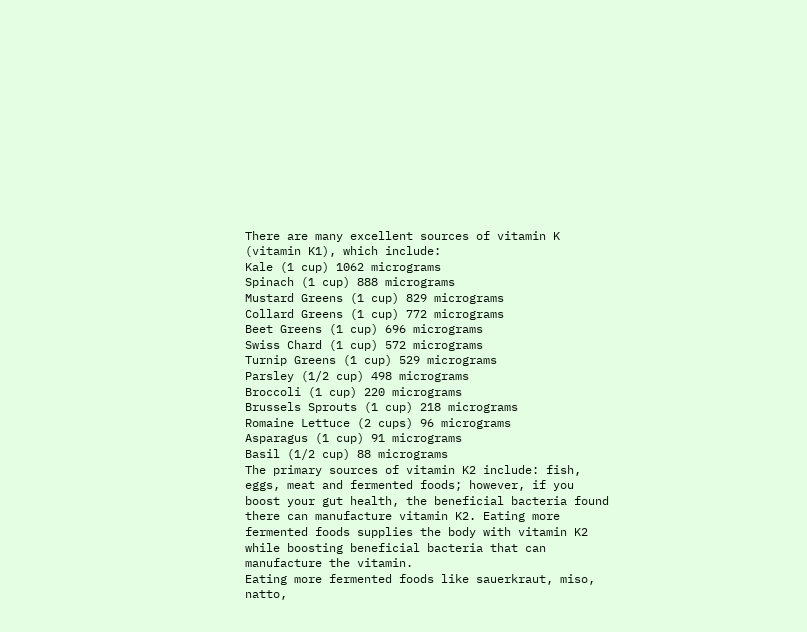There are many excellent sources of vitamin K (vitamin K1), which include:
Kale (1 cup) 1062 micrograms
Spinach (1 cup) 888 micrograms
Mustard Greens (1 cup) 829 micrograms
Collard Greens (1 cup) 772 micrograms
Beet Greens (1 cup) 696 micrograms
Swiss Chard (1 cup) 572 micrograms
Turnip Greens (1 cup) 529 micrograms
Parsley (1/2 cup) 498 micrograms
Broccoli (1 cup) 220 micrograms
Brussels Sprouts (1 cup) 218 micrograms
Romaine Lettuce (2 cups) 96 micrograms
Asparagus (1 cup) 91 micrograms
Basil (1/2 cup) 88 micrograms
The primary sources of vitamin K2 include: fish, eggs, meat and fermented foods; however, if you boost your gut health, the beneficial bacteria found there can manufacture vitamin K2. Eating more fermented foods supplies the body with vitamin K2 while boosting beneficial bacteria that can manufacture the vitamin.
Eating more fermented foods like sauerkraut, miso, natto,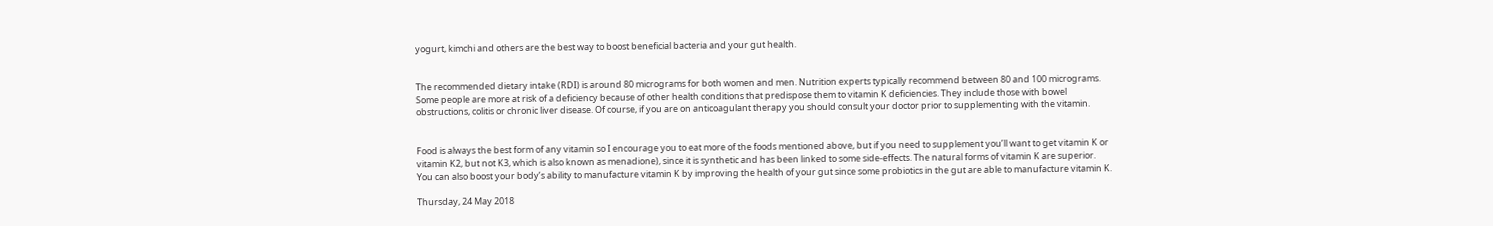yogurt, kimchi and others are the best way to boost beneficial bacteria and your gut health.


The recommended dietary intake (RDI) is around 80 micrograms for both women and men. Nutrition experts typically recommend between 80 and 100 micrograms. Some people are more at risk of a deficiency because of other health conditions that predispose them to vitamin K deficiencies. They include those with bowel obstructions, colitis or chronic liver disease. Of course, if you are on anticoagulant therapy you should consult your doctor prior to supplementing with the vitamin.


Food is always the best form of any vitamin so I encourage you to eat more of the foods mentioned above, but if you need to supplement you’ll want to get vitamin K or vitamin K2, but not K3, which is also known as menadione), since it is synthetic and has been linked to some side-effects. The natural forms of vitamin K are superior.
You can also boost your body’s ability to manufacture vitamin K by improving the health of your gut since some probiotics in the gut are able to manufacture vitamin K.

Thursday, 24 May 2018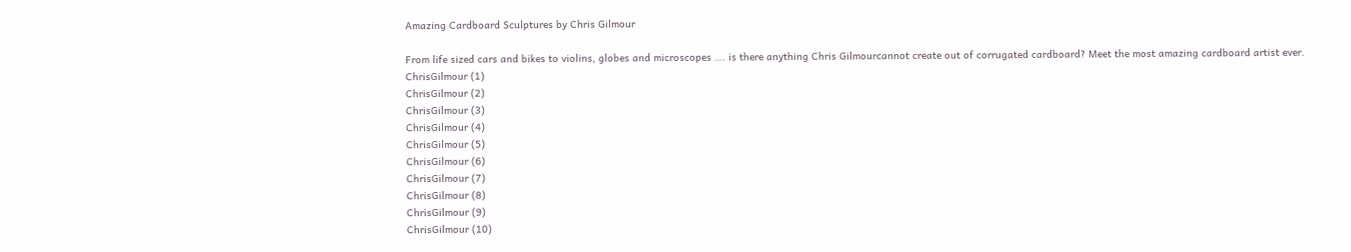Amazing Cardboard Sculptures by Chris Gilmour

From life sized cars and bikes to violins, globes and microscopes …. is there anything Chris Gilmourcannot create out of corrugated cardboard? Meet the most amazing cardboard artist ever.
ChrisGilmour (1)
ChrisGilmour (2)
ChrisGilmour (3)
ChrisGilmour (4)
ChrisGilmour (5)
ChrisGilmour (6)
ChrisGilmour (7)
ChrisGilmour (8)
ChrisGilmour (9)
ChrisGilmour (10)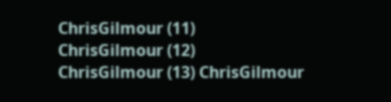ChrisGilmour (11)
ChrisGilmour (12)
ChrisGilmour (13) ChrisGilmour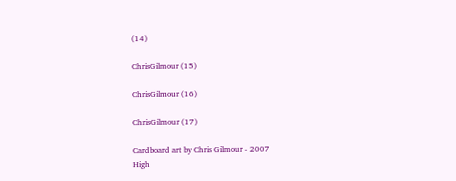(14)

ChrisGilmour (15)

ChrisGilmour (16)

ChrisGilmour (17)

Cardboard art by Chris Gilmour - 2007
High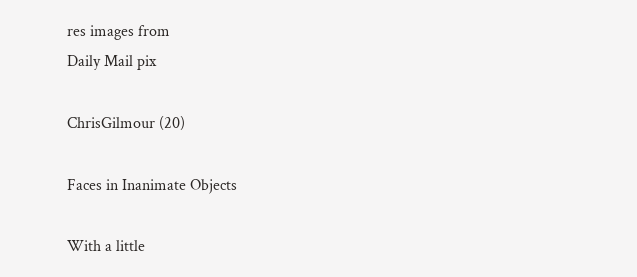res images from
Daily Mail pix

ChrisGilmour (20)

Faces in Inanimate Objects

With a little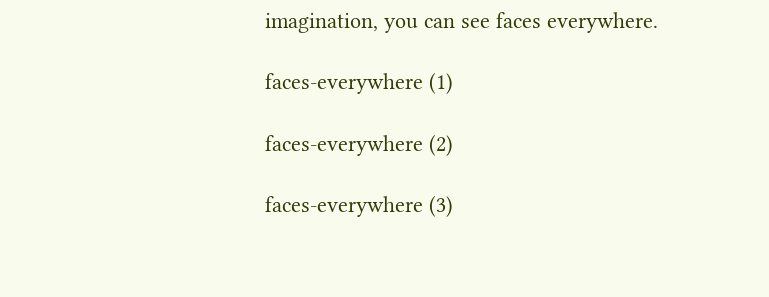imagination, you can see faces everywhere.

faces-everywhere (1)

faces-everywhere (2)

faces-everywhere (3)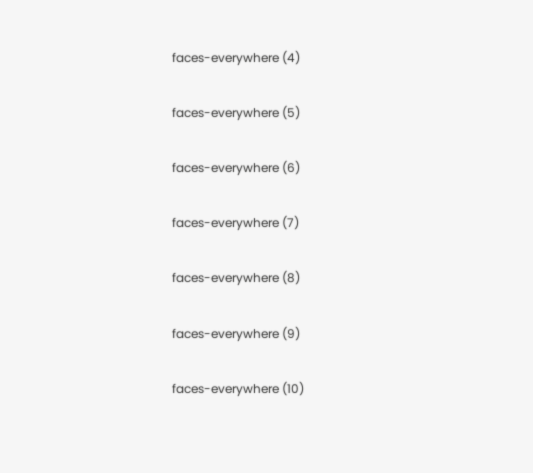faces-everywhere (4)

faces-everywhere (5)

faces-everywhere (6)

faces-everywhere (7)

faces-everywhere (8)

faces-everywhere (9)

faces-everywhere (10)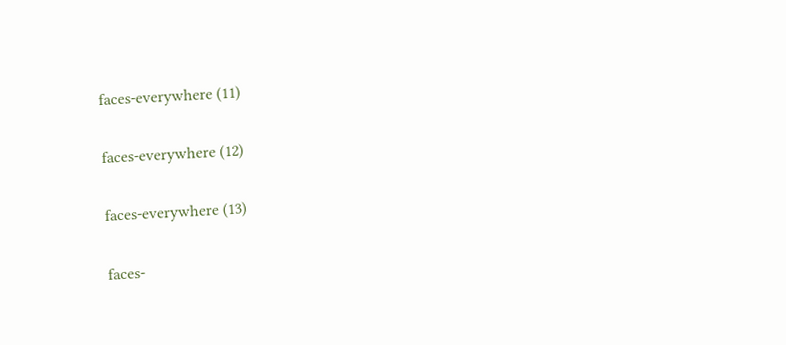faces-everywhere (11)

faces-everywhere (12)

faces-everywhere (13)

faces-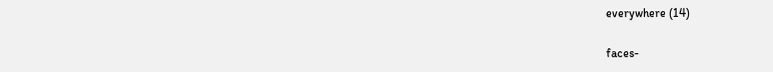everywhere (14)

faces-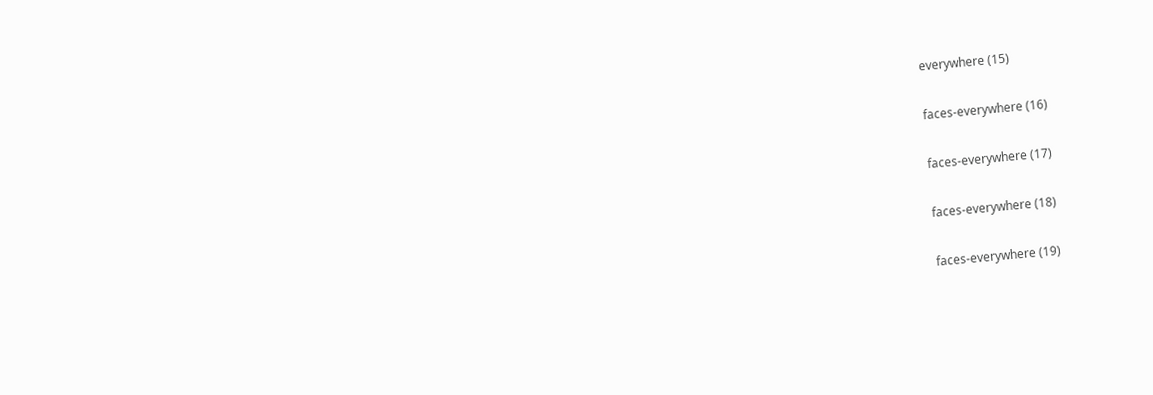everywhere (15)

faces-everywhere (16)

faces-everywhere (17)

faces-everywhere (18)

faces-everywhere (19)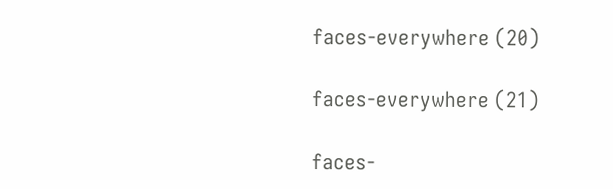faces-everywhere (20)

faces-everywhere (21)

faces-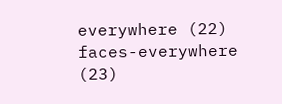everywhere (22)
faces-everywhere (23)